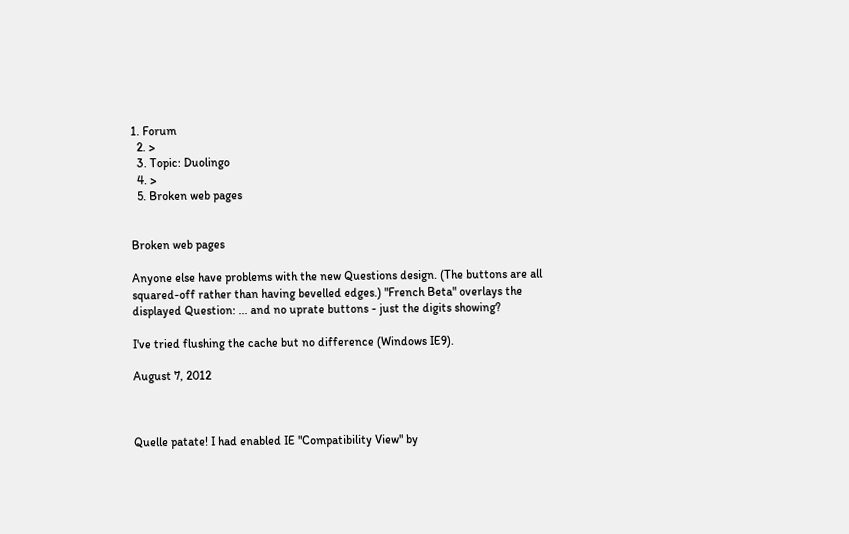1. Forum
  2. >
  3. Topic: Duolingo
  4. >
  5. Broken web pages


Broken web pages

Anyone else have problems with the new Questions design. (The buttons are all squared-off rather than having bevelled edges.) "French Beta" overlays the displayed Question: ... and no uprate buttons - just the digits showing?

I've tried flushing the cache but no difference (Windows IE9).

August 7, 2012



Quelle patate! I had enabled IE "Compatibility View" by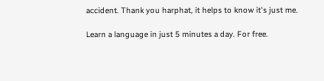accident. Thank you harphat, it helps to know it's just me.

Learn a language in just 5 minutes a day. For free.